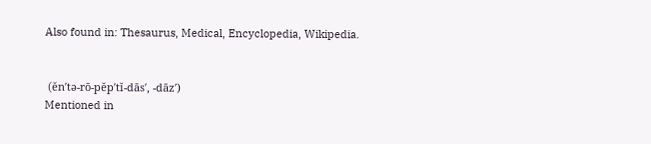Also found in: Thesaurus, Medical, Encyclopedia, Wikipedia.


 (ĕn′tə-rō-pĕp′tĭ-dās′, -dāz′)
Mentioned in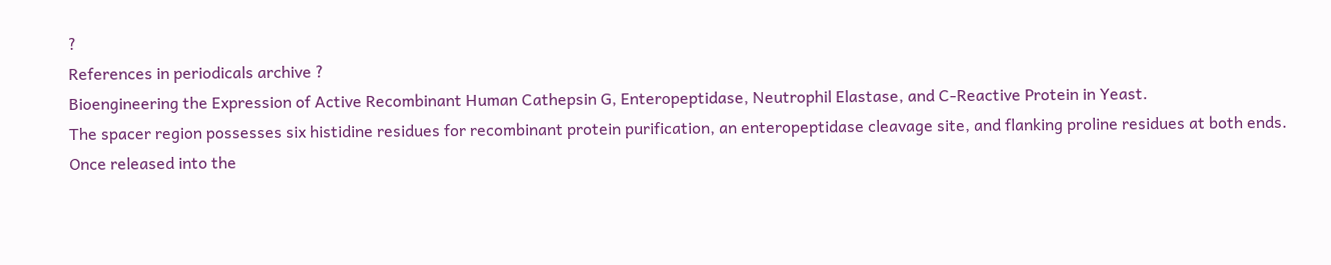?
References in periodicals archive ?
Bioengineering the Expression of Active Recombinant Human Cathepsin G, Enteropeptidase, Neutrophil Elastase, and C-Reactive Protein in Yeast.
The spacer region possesses six histidine residues for recombinant protein purification, an enteropeptidase cleavage site, and flanking proline residues at both ends.
Once released into the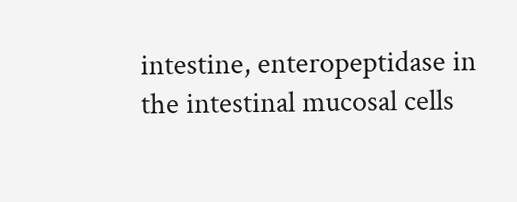intestine, enteropeptidase in the intestinal mucosal cells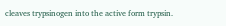cleaves trypsinogen into the active form trypsin.